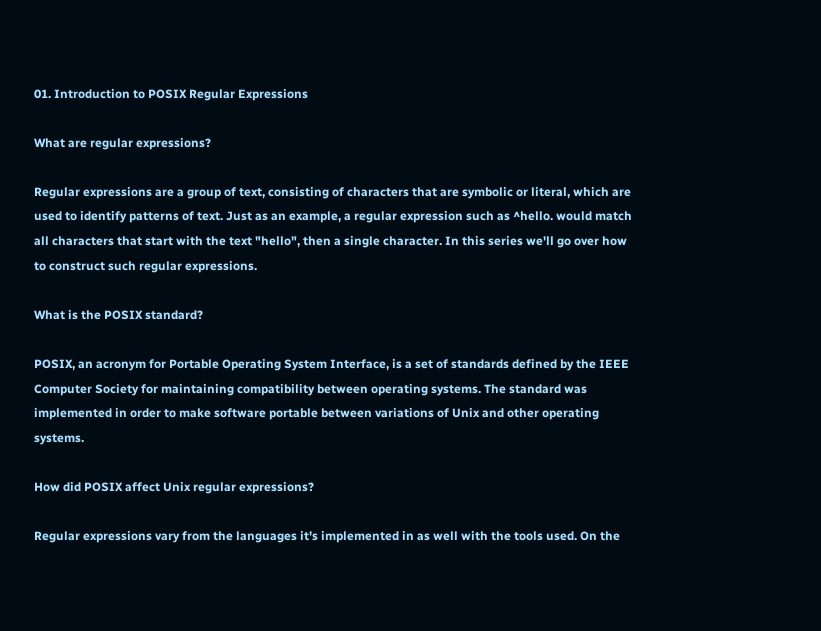01. Introduction to POSIX Regular Expressions

What are regular expressions?

Regular expressions are a group of text, consisting of characters that are symbolic or literal, which are used to identify patterns of text. Just as an example, a regular expression such as ^hello. would match all characters that start with the text "hello", then a single character. In this series we'll go over how to construct such regular expressions.

What is the POSIX standard?

POSIX, an acronym for Portable Operating System Interface, is a set of standards defined by the IEEE Computer Society for maintaining compatibility between operating systems. The standard was implemented in order to make software portable between variations of Unix and other operating systems.

How did POSIX affect Unix regular expressions?

Regular expressions vary from the languages it's implemented in as well with the tools used. On the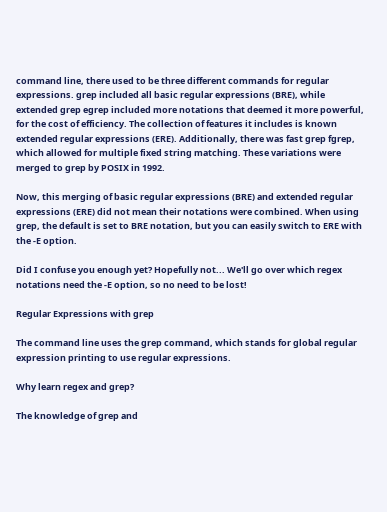command line, there used to be three different commands for regular expressions. grep included all basic regular expressions (BRE), while extended grep egrep included more notations that deemed it more powerful, for the cost of efficiency. The collection of features it includes is known extended regular expressions (ERE). Additionally, there was fast grep fgrep, which allowed for multiple fixed string matching. These variations were merged to grep by POSIX in 1992.

Now, this merging of basic regular expressions (BRE) and extended regular expressions (ERE) did not mean their notations were combined. When using grep, the default is set to BRE notation, but you can easily switch to ERE with the -E option.

Did I confuse you enough yet? Hopefully not... We'll go over which regex notations need the -E option, so no need to be lost!

Regular Expressions with grep

The command line uses the grep command, which stands for global regular expression printing to use regular expressions.

Why learn regex and grep?

The knowledge of grep and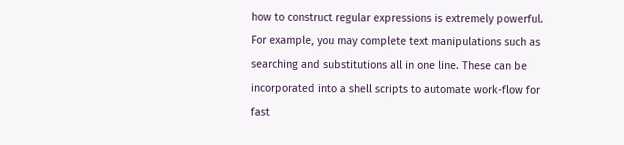how to construct regular expressions is extremely powerful. For example, you may complete text manipulations such as searching and substitutions all in one line. These can be incorporated into a shell scripts to automate work-flow for fast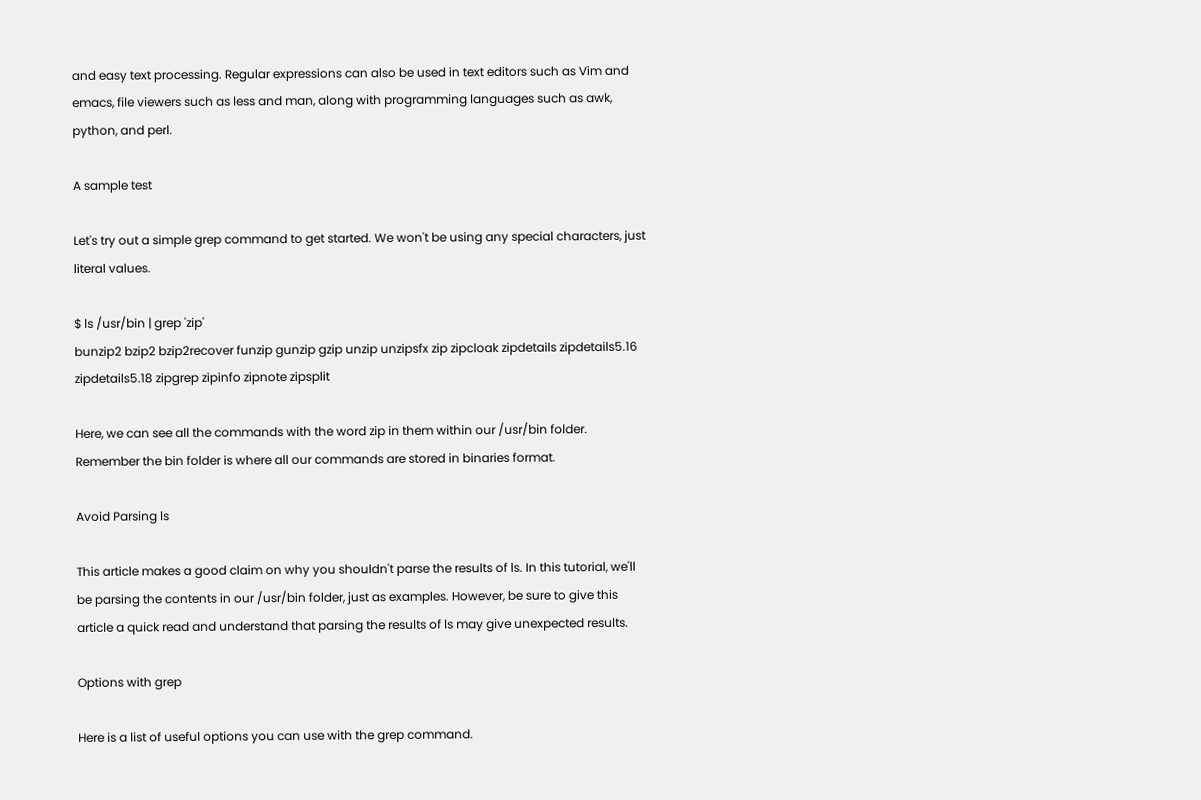and easy text processing. Regular expressions can also be used in text editors such as Vim and emacs, file viewers such as less and man, along with programming languages such as awk, python, and perl.

A sample test

Let's try out a simple grep command to get started. We won't be using any special characters, just literal values.

$ ls /usr/bin | grep 'zip'
bunzip2 bzip2 bzip2recover funzip gunzip gzip unzip unzipsfx zip zipcloak zipdetails zipdetails5.16 zipdetails5.18 zipgrep zipinfo zipnote zipsplit

Here, we can see all the commands with the word zip in them within our /usr/bin folder. Remember the bin folder is where all our commands are stored in binaries format.

Avoid Parsing ls

This article makes a good claim on why you shouldn't parse the results of ls. In this tutorial, we'll be parsing the contents in our /usr/bin folder, just as examples. However, be sure to give this article a quick read and understand that parsing the results of ls may give unexpected results.

Options with grep

Here is a list of useful options you can use with the grep command.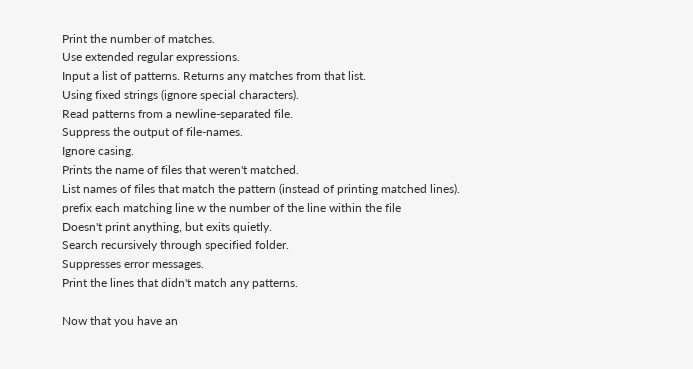Print the number of matches.
Use extended regular expressions.
Input a list of patterns. Returns any matches from that list.
Using fixed strings (ignore special characters).
Read patterns from a newline-separated file.
Suppress the output of file-names.
Ignore casing.
Prints the name of files that weren't matched.
List names of files that match the pattern (instead of printing matched lines).
prefix each matching line w the number of the line within the file
Doesn't print anything, but exits quietly.
Search recursively through specified folder.
Suppresses error messages.
Print the lines that didn't match any patterns.

Now that you have an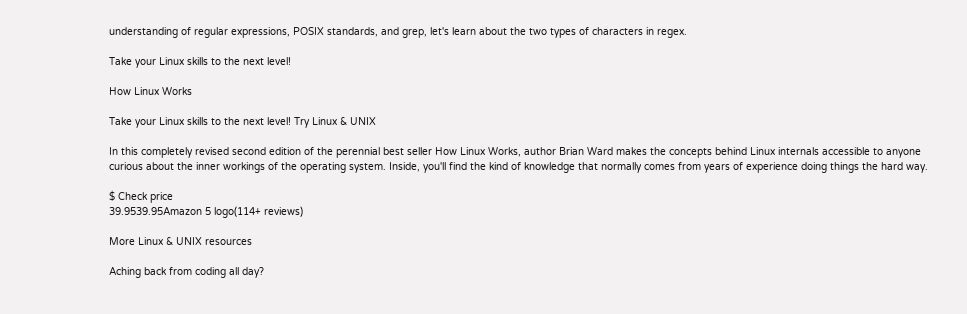understanding of regular expressions, POSIX standards, and grep, let's learn about the two types of characters in regex.

Take your Linux skills to the next level!

How Linux Works

Take your Linux skills to the next level! Try Linux & UNIX

In this completely revised second edition of the perennial best seller How Linux Works, author Brian Ward makes the concepts behind Linux internals accessible to anyone curious about the inner workings of the operating system. Inside, you'll find the kind of knowledge that normally comes from years of experience doing things the hard way.

$ Check price
39.9539.95Amazon 5 logo(114+ reviews)

More Linux & UNIX resources

Aching back from coding all day?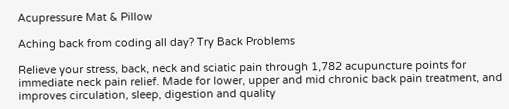Acupressure Mat & Pillow

Aching back from coding all day? Try Back Problems

Relieve your stress, back, neck and sciatic pain through 1,782 acupuncture points for immediate neck pain relief. Made for lower, upper and mid chronic back pain treatment, and improves circulation, sleep, digestion and quality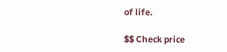of life.

$$ Check price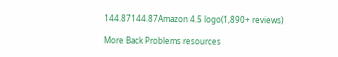144.87144.87Amazon 4.5 logo(1,890+ reviews)

More Back Problems resources